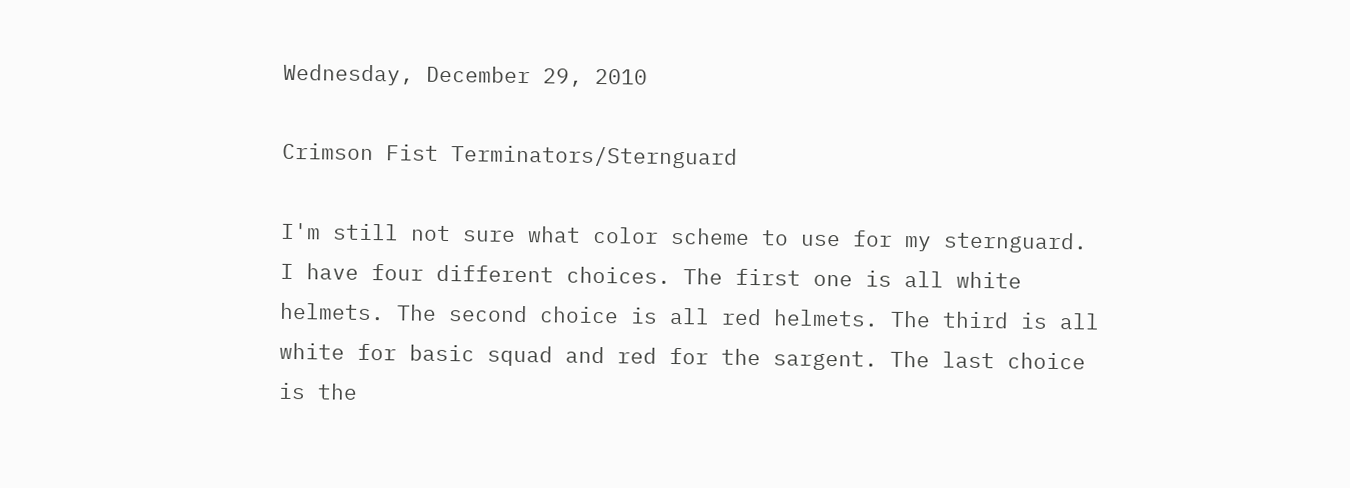Wednesday, December 29, 2010

Crimson Fist Terminators/Sternguard

I'm still not sure what color scheme to use for my sternguard. I have four different choices. The first one is all white helmets. The second choice is all red helmets. The third is all white for basic squad and red for the sargent. The last choice is the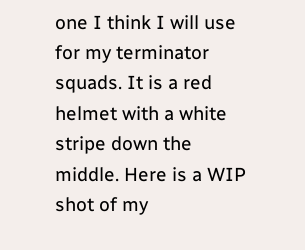one I think I will use for my terminator squads. It is a red helmet with a white stripe down the middle. Here is a WIP shot of my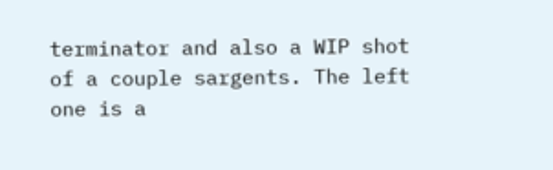terminator and also a WIP shot of a couple sargents. The left one is a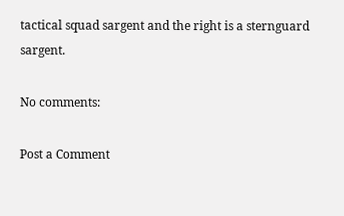tactical squad sargent and the right is a sternguard sargent.

No comments:

Post a Comment